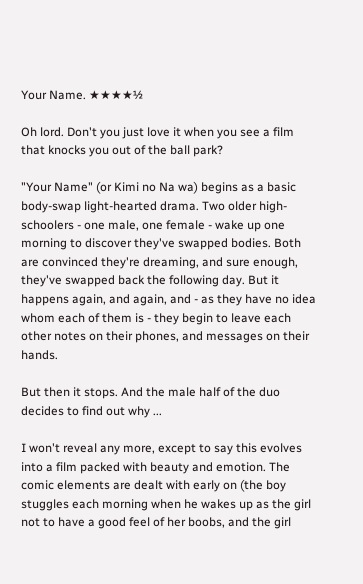Your Name. ★★★★½

Oh lord. Don't you just love it when you see a film that knocks you out of the ball park?

"Your Name" (or Kimi no Na wa) begins as a basic body-swap light-hearted drama. Two older high-schoolers - one male, one female - wake up one morning to discover they've swapped bodies. Both are convinced they're dreaming, and sure enough, they've swapped back the following day. But it happens again, and again, and - as they have no idea whom each of them is - they begin to leave each other notes on their phones, and messages on their hands.

But then it stops. And the male half of the duo decides to find out why ...

I won't reveal any more, except to say this evolves into a film packed with beauty and emotion. The comic elements are dealt with early on (the boy stuggles each morning when he wakes up as the girl not to have a good feel of her boobs, and the girl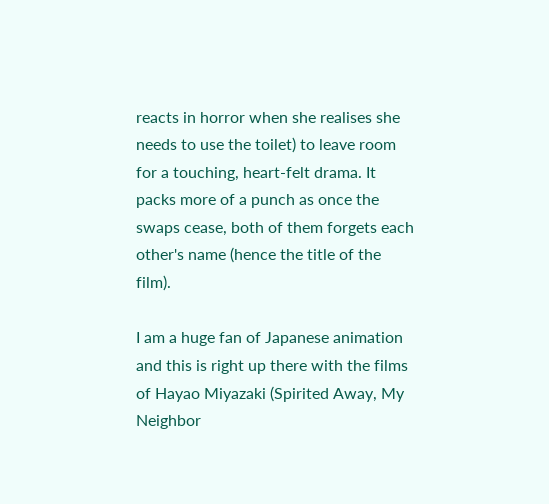reacts in horror when she realises she needs to use the toilet) to leave room for a touching, heart-felt drama. It packs more of a punch as once the swaps cease, both of them forgets each other's name (hence the title of the film).

I am a huge fan of Japanese animation and this is right up there with the films of Hayao Miyazaki (Spirited Away, My Neighbor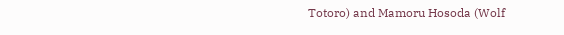Totoro) and Mamoru Hosoda (Wolf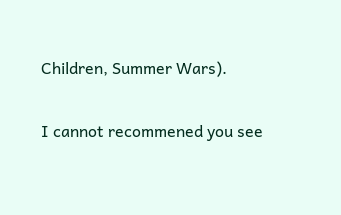Children, Summer Wars).

I cannot recommened you see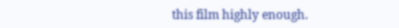this film highly enough.